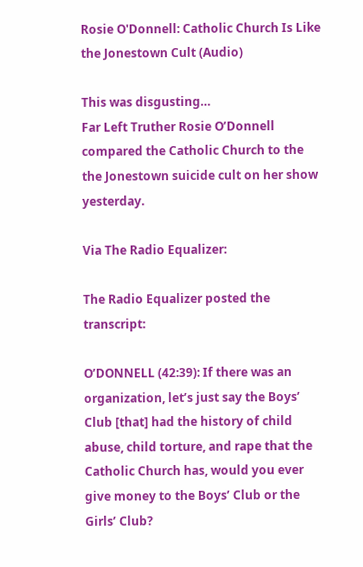Rosie O'Donnell: Catholic Church Is Like the Jonestown Cult (Audio)

This was disgusting…
Far Left Truther Rosie O’Donnell compared the Catholic Church to the the Jonestown suicide cult on her show yesterday.

Via The Radio Equalizer:

The Radio Equalizer posted the transcript:

O’DONNELL (42:39): If there was an organization, let’s just say the Boys’ Club [that] had the history of child abuse, child torture, and rape that the Catholic Church has, would you ever give money to the Boys’ Club or the Girls’ Club?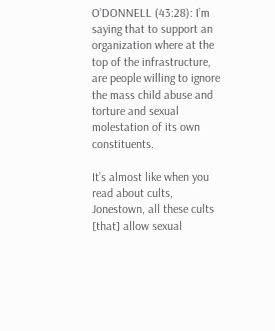O’DONNELL (43:28): I’m saying that to support an organization where at the top of the infrastructure, are people willing to ignore the mass child abuse and torture and sexual molestation of its own constituents.

It’s almost like when you read about cults, Jonestown, all these cults [that] allow sexual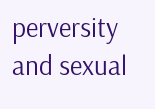perversity and sexual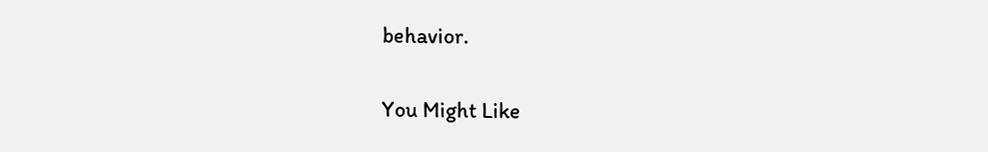behavior.

You Might Like